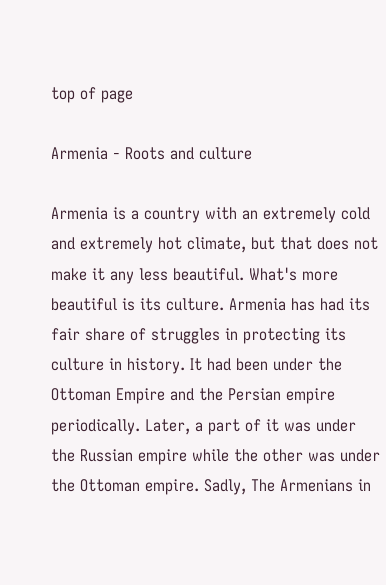top of page

Armenia - Roots and culture

Armenia is a country with an extremely cold and extremely hot climate, but that does not make it any less beautiful. What's more beautiful is its culture. Armenia has had its fair share of struggles in protecting its culture in history. It had been under the Ottoman Empire and the Persian empire periodically. Later, a part of it was under the Russian empire while the other was under the Ottoman empire. Sadly, The Armenians in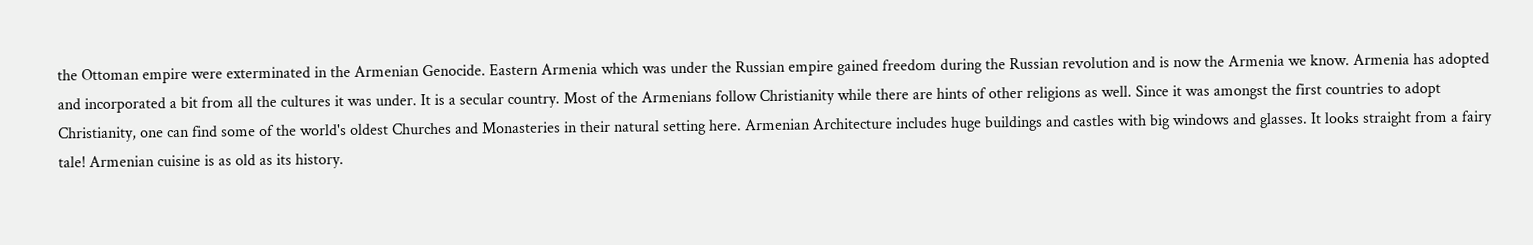the Ottoman empire were exterminated in the Armenian Genocide. Eastern Armenia which was under the Russian empire gained freedom during the Russian revolution and is now the Armenia we know. Armenia has adopted and incorporated a bit from all the cultures it was under. It is a secular country. Most of the Armenians follow Christianity while there are hints of other religions as well. Since it was amongst the first countries to adopt Christianity, one can find some of the world's oldest Churches and Monasteries in their natural setting here. Armenian Architecture includes huge buildings and castles with big windows and glasses. It looks straight from a fairy tale! Armenian cuisine is as old as its history.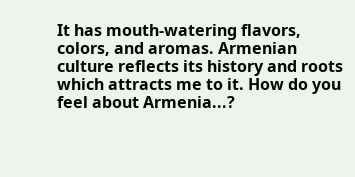It has mouth-watering flavors, colors, and aromas. Armenian culture reflects its history and roots which attracts me to it. How do you feel about Armenia...?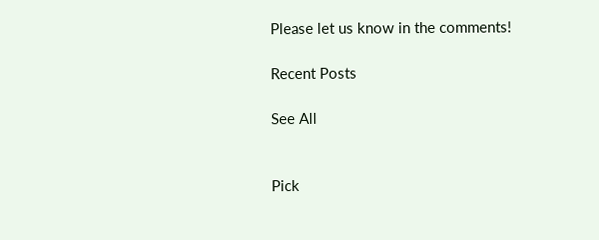Please let us know in the comments!

Recent Posts

See All


Pick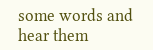some words and hear them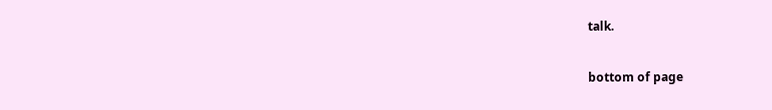talk.

bottom of page